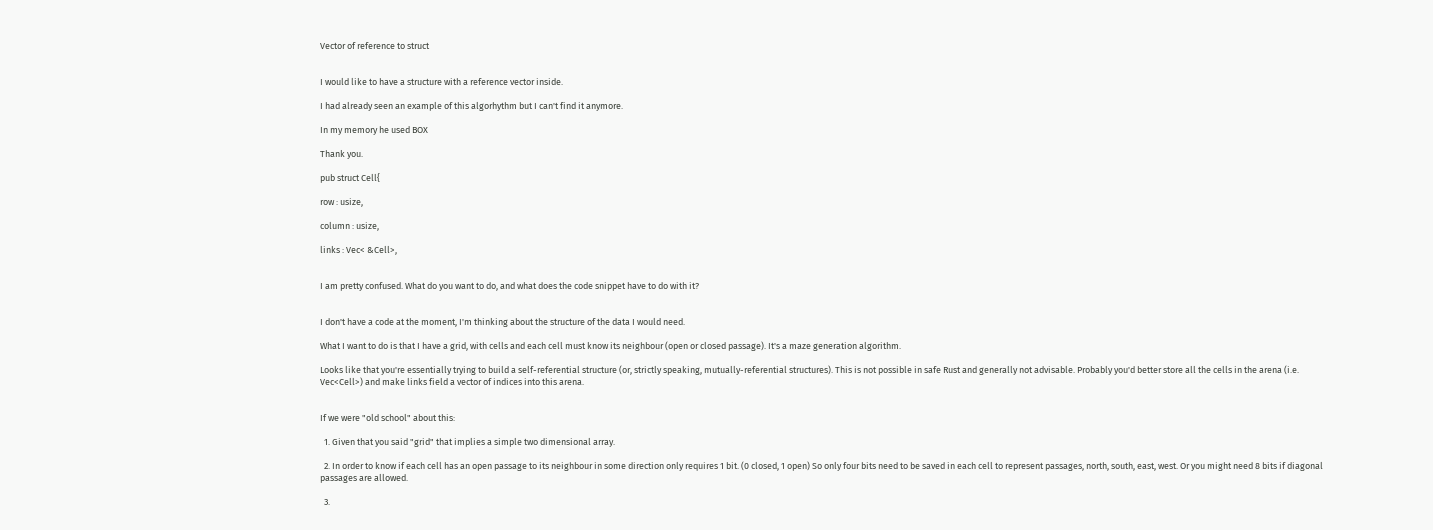Vector of reference to struct


I would like to have a structure with a reference vector inside.

I had already seen an example of this algorhythm but I can't find it anymore.

In my memory he used BOX

Thank you.

pub struct Cell{

row : usize,

column : usize,

links : Vec< &Cell>,


I am pretty confused. What do you want to do, and what does the code snippet have to do with it?


I don't have a code at the moment, I'm thinking about the structure of the data I would need.

What I want to do is that I have a grid, with cells and each cell must know its neighbour (open or closed passage). It's a maze generation algorithm.

Looks like that you're essentially trying to build a self-referential structure (or, strictly speaking, mutually-referential structures). This is not possible in safe Rust and generally not advisable. Probably you'd better store all the cells in the arena (i.e. Vec<Cell>) and make links field a vector of indices into this arena.


If we were "old school" about this:

  1. Given that you said "grid" that implies a simple two dimensional array.

  2. In order to know if each cell has an open passage to its neighbour in some direction only requires 1 bit. (0 closed, 1 open) So only four bits need to be saved in each cell to represent passages, north, south, east, west. Or you might need 8 bits if diagonal passages are allowed.

  3.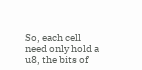So, each cell need only hold a u8, the bits of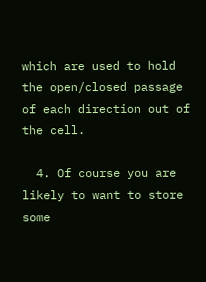which are used to hold the open/closed passage of each direction out of the cell.

  4. Of course you are likely to want to store some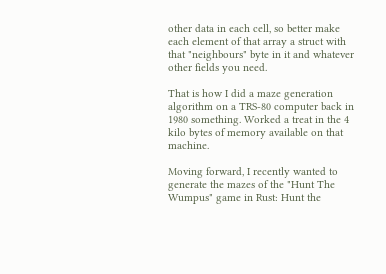other data in each cell, so better make each element of that array a struct with that "neighbours" byte in it and whatever other fields you need.

That is how I did a maze generation algorithm on a TRS-80 computer back in 1980 something. Worked a treat in the 4 kilo bytes of memory available on that machine.

Moving forward, I recently wanted to generate the mazes of the "Hunt The Wumpus" game in Rust: Hunt the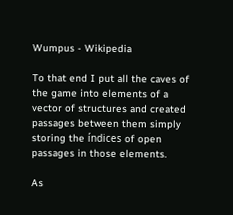Wumpus - Wikipedia

To that end I put all the caves of the game into elements of a vector of structures and created passages between them simply storing the índices of open passages in those elements.

As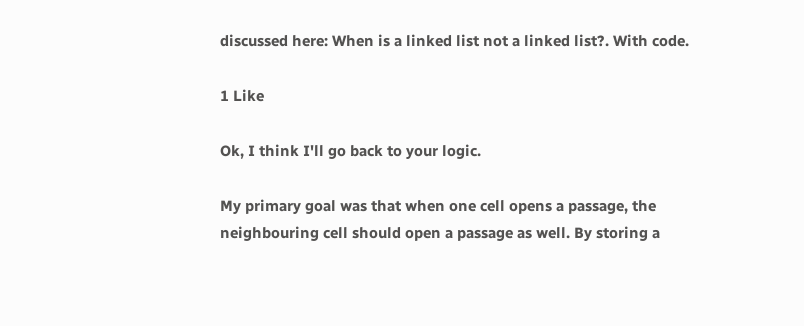discussed here: When is a linked list not a linked list?. With code.

1 Like

Ok, I think I'll go back to your logic.

My primary goal was that when one cell opens a passage, the neighbouring cell should open a passage as well. By storing a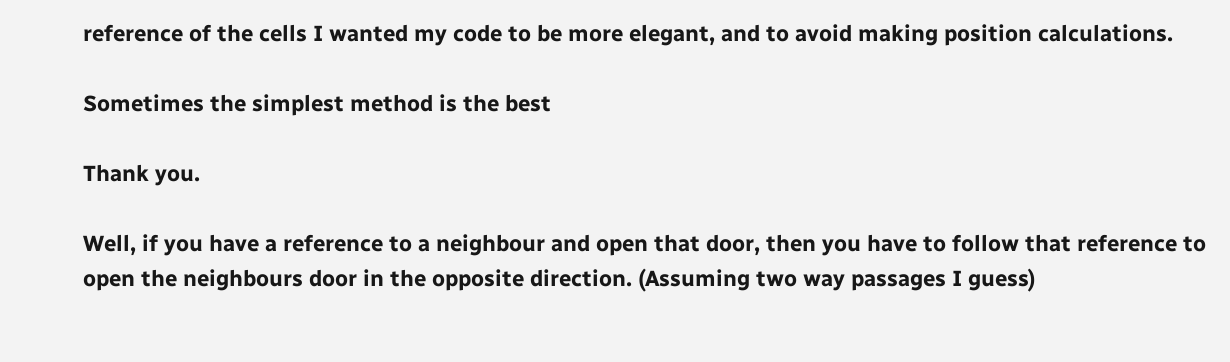reference of the cells I wanted my code to be more elegant, and to avoid making position calculations.

Sometimes the simplest method is the best

Thank you.

Well, if you have a reference to a neighbour and open that door, then you have to follow that reference to open the neighbours door in the opposite direction. (Assuming two way passages I guess)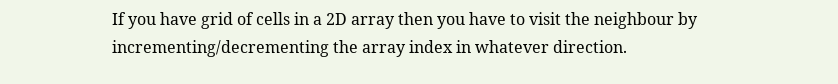If you have grid of cells in a 2D array then you have to visit the neighbour by incrementing/decrementing the array index in whatever direction.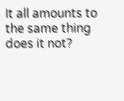It all amounts to the same thing does it not?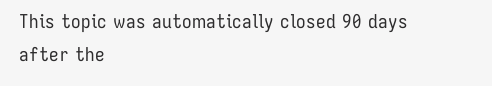This topic was automatically closed 90 days after the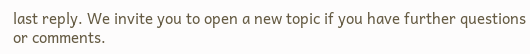last reply. We invite you to open a new topic if you have further questions or comments.